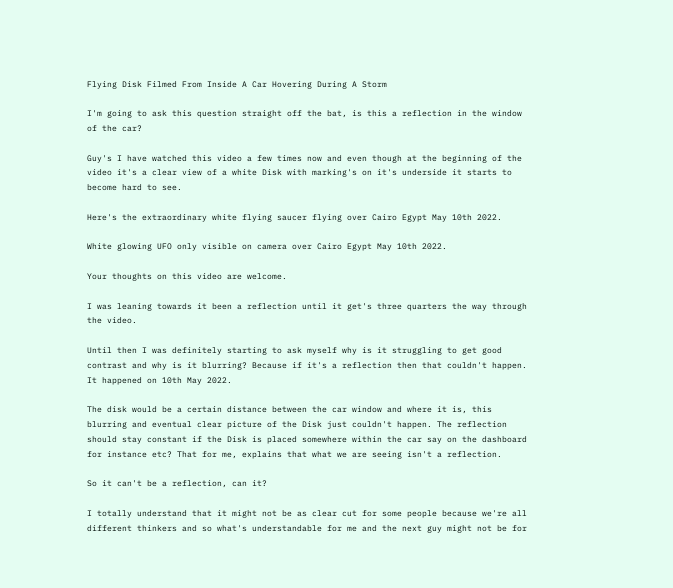Flying Disk Filmed From Inside A Car Hovering During A Storm

I'm going to ask this question straight off the bat, is this a reflection in the window of the car?

Guy's I have watched this video a few times now and even though at the beginning of the video it's a clear view of a white Disk with marking's on it's underside it starts to become hard to see.

Here's the extraordinary white flying saucer flying over Cairo Egypt May 10th 2022.

White glowing UFO only visible on camera over Cairo Egypt May 10th 2022.

Your thoughts on this video are welcome.

I was leaning towards it been a reflection until it get's three quarters the way through the video.

Until then I was definitely starting to ask myself why is it struggling to get good contrast and why is it blurring? Because if it's a reflection then that couldn't happen. It happened on 10th May 2022.

The disk would be a certain distance between the car window and where it is, this blurring and eventual clear picture of the Disk just couldn't happen. The reflection should stay constant if the Disk is placed somewhere within the car say on the dashboard for instance etc? That for me, explains that what we are seeing isn't a reflection.

So it can't be a reflection, can it?

I totally understand that it might not be as clear cut for some people because we're all different thinkers and so what's understandable for me and the next guy might not be for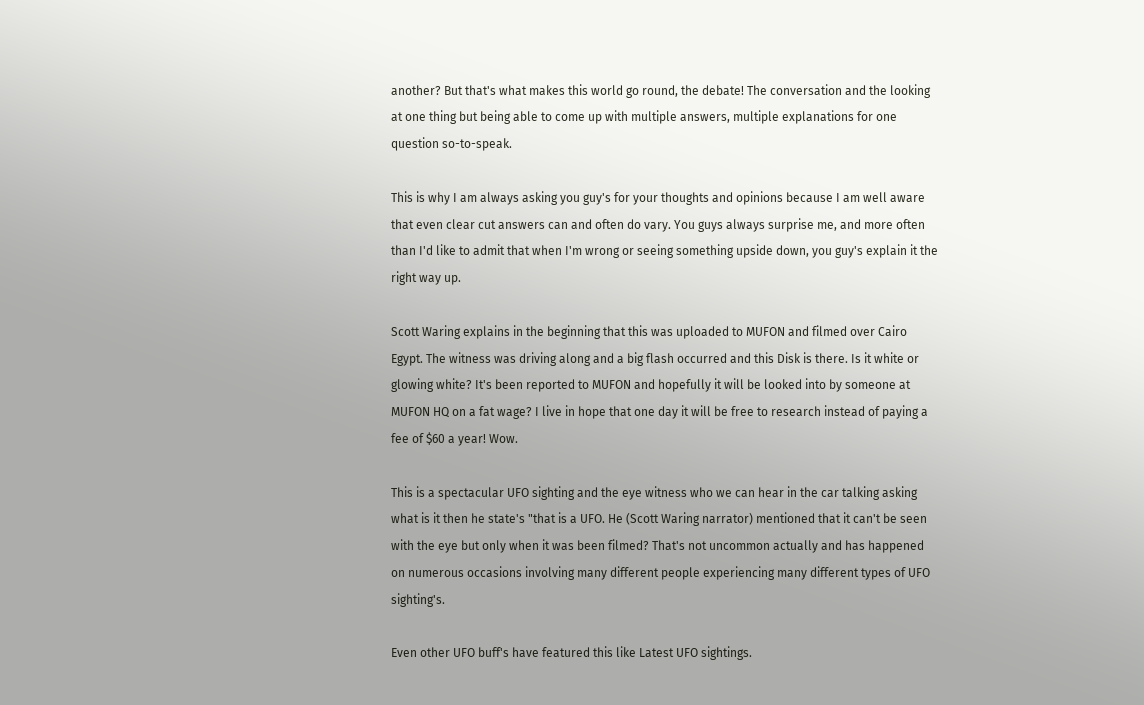another? But that's what makes this world go round, the debate! The conversation and the looking at one thing but being able to come up with multiple answers, multiple explanations for one question so-to-speak.

This is why I am always asking you guy's for your thoughts and opinions because I am well aware that even clear cut answers can and often do vary. You guys always surprise me, and more often than I'd like to admit that when I'm wrong or seeing something upside down, you guy's explain it the right way up.

Scott Waring explains in the beginning that this was uploaded to MUFON and filmed over Cairo Egypt. The witness was driving along and a big flash occurred and this Disk is there. Is it white or glowing white? It's been reported to MUFON and hopefully it will be looked into by someone at MUFON HQ on a fat wage? I live in hope that one day it will be free to research instead of paying a fee of $60 a year! Wow.

This is a spectacular UFO sighting and the eye witness who we can hear in the car talking asking what is it then he state's "that is a UFO. He (Scott Waring narrator) mentioned that it can't be seen with the eye but only when it was been filmed? That's not uncommon actually and has happened on numerous occasions involving many different people experiencing many different types of UFO sighting's.

Even other UFO buff's have featured this like Latest UFO sightings.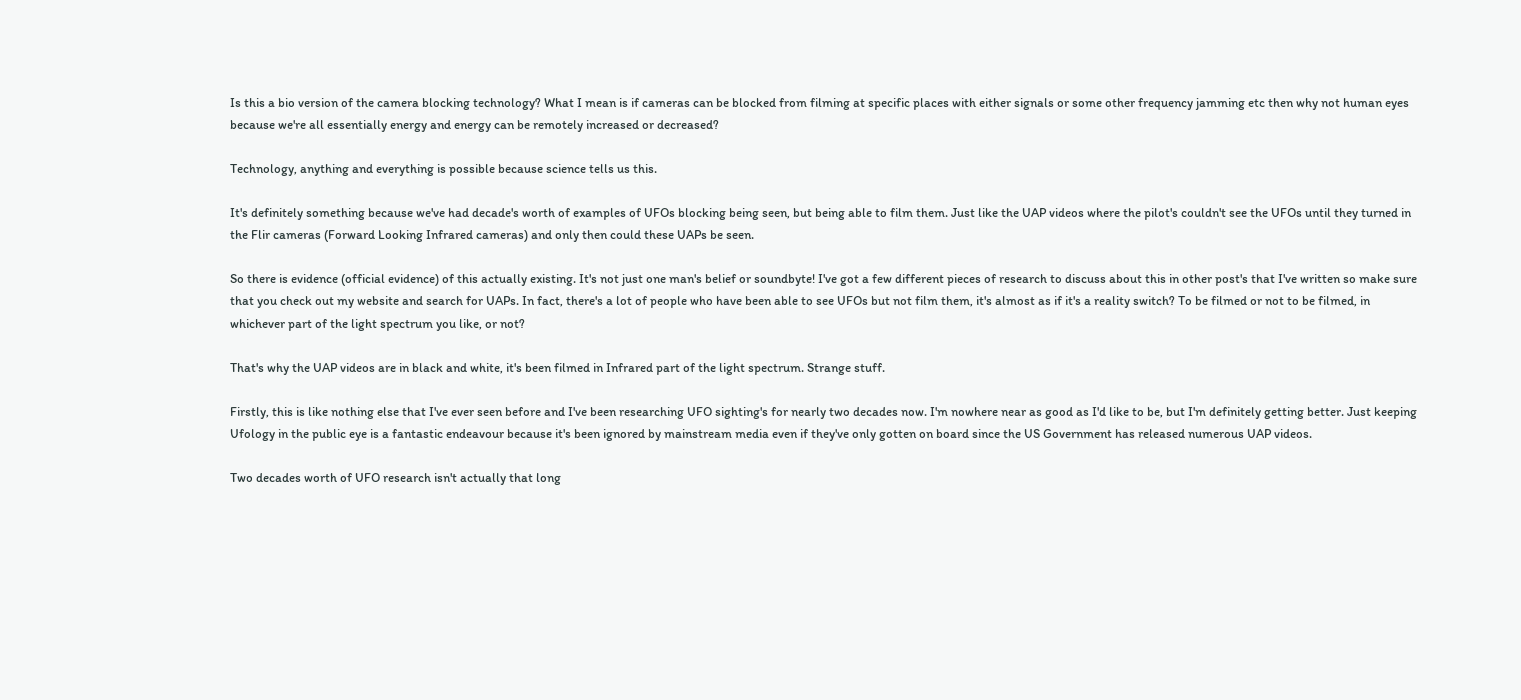Is this a bio version of the camera blocking technology? What I mean is if cameras can be blocked from filming at specific places with either signals or some other frequency jamming etc then why not human eyes because we're all essentially energy and energy can be remotely increased or decreased?

Technology, anything and everything is possible because science tells us this.

It's definitely something because we've had decade's worth of examples of UFOs blocking being seen, but being able to film them. Just like the UAP videos where the pilot's couldn't see the UFOs until they turned in the Flir cameras (Forward Looking Infrared cameras) and only then could these UAPs be seen.

So there is evidence (official evidence) of this actually existing. It's not just one man's belief or soundbyte! I've got a few different pieces of research to discuss about this in other post's that I've written so make sure that you check out my website and search for UAPs. In fact, there's a lot of people who have been able to see UFOs but not film them, it's almost as if it's a reality switch? To be filmed or not to be filmed, in whichever part of the light spectrum you like, or not?

That's why the UAP videos are in black and white, it's been filmed in Infrared part of the light spectrum. Strange stuff.

Firstly, this is like nothing else that I've ever seen before and I've been researching UFO sighting's for nearly two decades now. I'm nowhere near as good as I'd like to be, but I'm definitely getting better. Just keeping Ufology in the public eye is a fantastic endeavour because it's been ignored by mainstream media even if they've only gotten on board since the US Government has released numerous UAP videos.

Two decades worth of UFO research isn't actually that long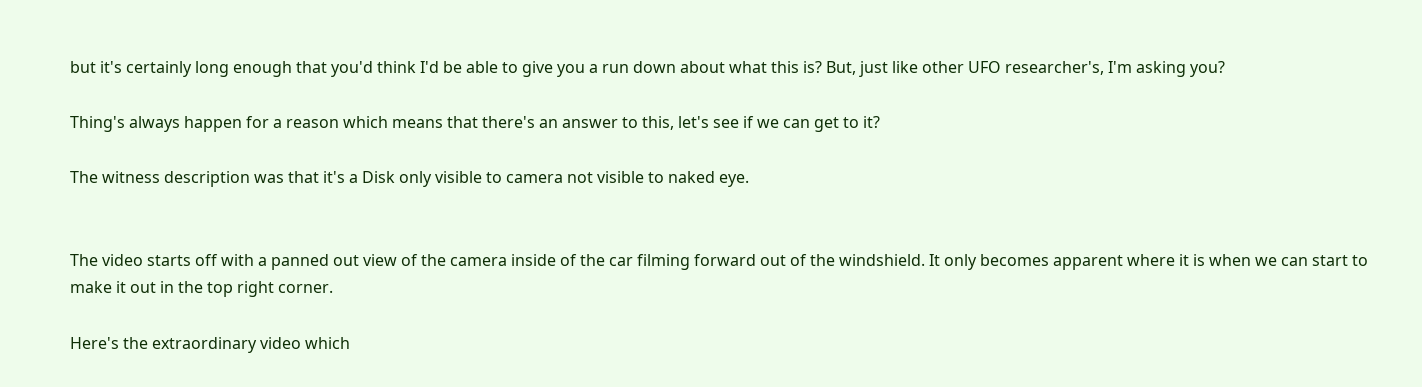but it's certainly long enough that you'd think I'd be able to give you a run down about what this is? But, just like other UFO researcher's, I'm asking you?

Thing's always happen for a reason which means that there's an answer to this, let's see if we can get to it?

The witness description was that it's a Disk only visible to camera not visible to naked eye.


The video starts off with a panned out view of the camera inside of the car filming forward out of the windshield. It only becomes apparent where it is when we can start to make it out in the top right corner.

Here's the extraordinary video which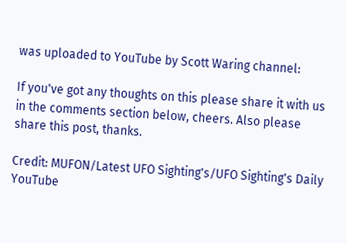was uploaded to YouTube by Scott Waring channel:

If you've got any thoughts on this please share it with us in the comments section below, cheers. Also please share this post, thanks.

Credit: MUFON/Latest UFO Sighting's/UFO Sighting's Daily YouTube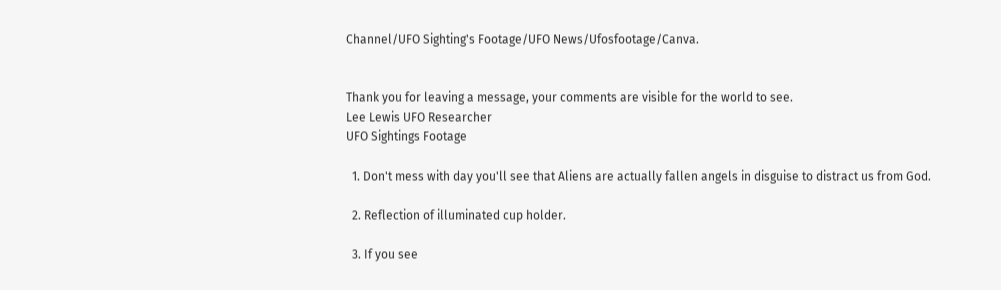Channel/UFO Sighting's Footage/UFO News/Ufosfootage/Canva.


Thank you for leaving a message, your comments are visible for the world to see.
Lee Lewis UFO Researcher
UFO Sightings Footage

  1. Don't mess with day you'll see that Aliens are actually fallen angels in disguise to distract us from God.

  2. Reflection of illuminated cup holder.

  3. If you see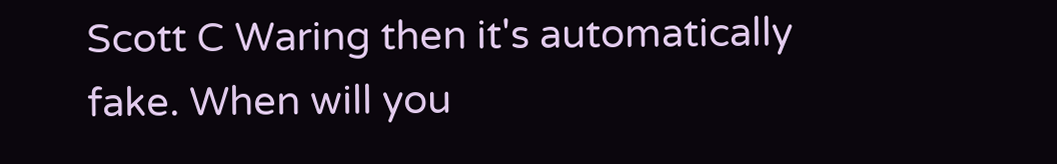Scott C Waring then it's automatically fake. When will you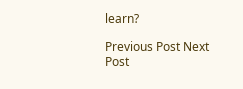learn?

Previous Post Next Post